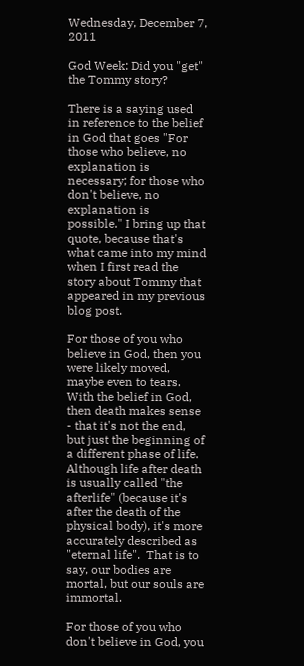Wednesday, December 7, 2011

God Week: Did you "get" the Tommy story?

There is a saying used in reference to the belief in God that goes "For those who believe, no explanation is necessary; for those who don't believe, no explanation is possible." I bring up that quote, because that's what came into my mind when I first read the story about Tommy that appeared in my previous blog post.

For those of you who believe in God, then you were likely moved, maybe even to tears.  With the belief in God, then death makes sense - that it's not the end, but just the beginning of a different phase of life.  Although life after death is usually called "the afterlife" (because it's after the death of the physical body), it's more accurately described as "eternal life".  That is to say, our bodies are mortal, but our souls are immortal.

For those of you who don't believe in God, you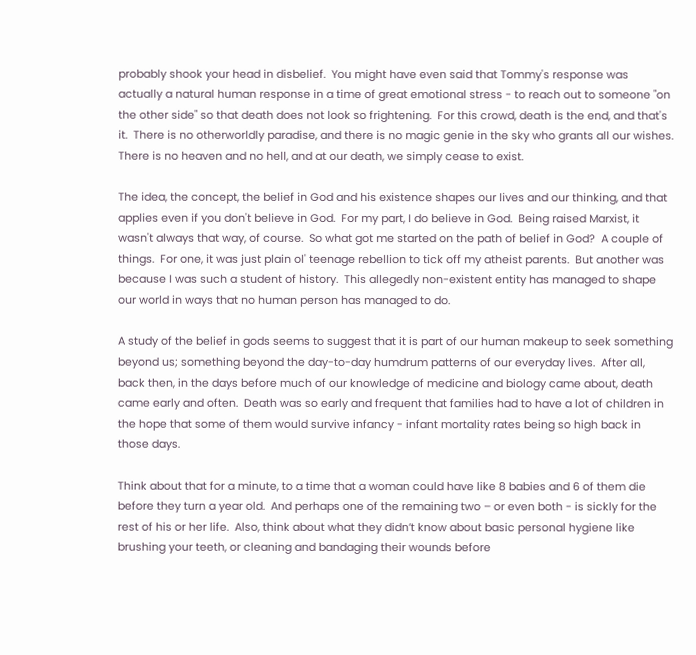probably shook your head in disbelief.  You might have even said that Tommy's response was actually a natural human response in a time of great emotional stress - to reach out to someone "on the other side" so that death does not look so frightening.  For this crowd, death is the end, and that's it.  There is no otherworldly paradise, and there is no magic genie in the sky who grants all our wishes.  There is no heaven and no hell, and at our death, we simply cease to exist.

The idea, the concept, the belief in God and his existence shapes our lives and our thinking, and that applies even if you don't believe in God.  For my part, I do believe in God.  Being raised Marxist, it wasn't always that way, of course.  So what got me started on the path of belief in God?  A couple of things.  For one, it was just plain ol' teenage rebellion to tick off my atheist parents.  But another was because I was such a student of history.  This allegedly non-existent entity has managed to shape our world in ways that no human person has managed to do.

A study of the belief in gods seems to suggest that it is part of our human makeup to seek something beyond us; something beyond the day-to-day humdrum patterns of our everyday lives.  After all, back then, in the days before much of our knowledge of medicine and biology came about, death came early and often.  Death was so early and frequent that families had to have a lot of children in the hope that some of them would survive infancy - infant mortality rates being so high back in those days.

Think about that for a minute, to a time that a woman could have like 8 babies and 6 of them die before they turn a year old.  And perhaps one of the remaining two – or even both - is sickly for the rest of his or her life.  Also, think about what they didn’t know about basic personal hygiene like brushing your teeth, or cleaning and bandaging their wounds before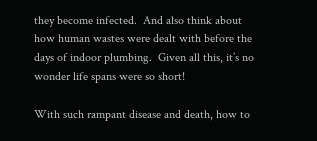they become infected.  And also think about how human wastes were dealt with before the days of indoor plumbing.  Given all this, it’s no wonder life spans were so short!

With such rampant disease and death, how to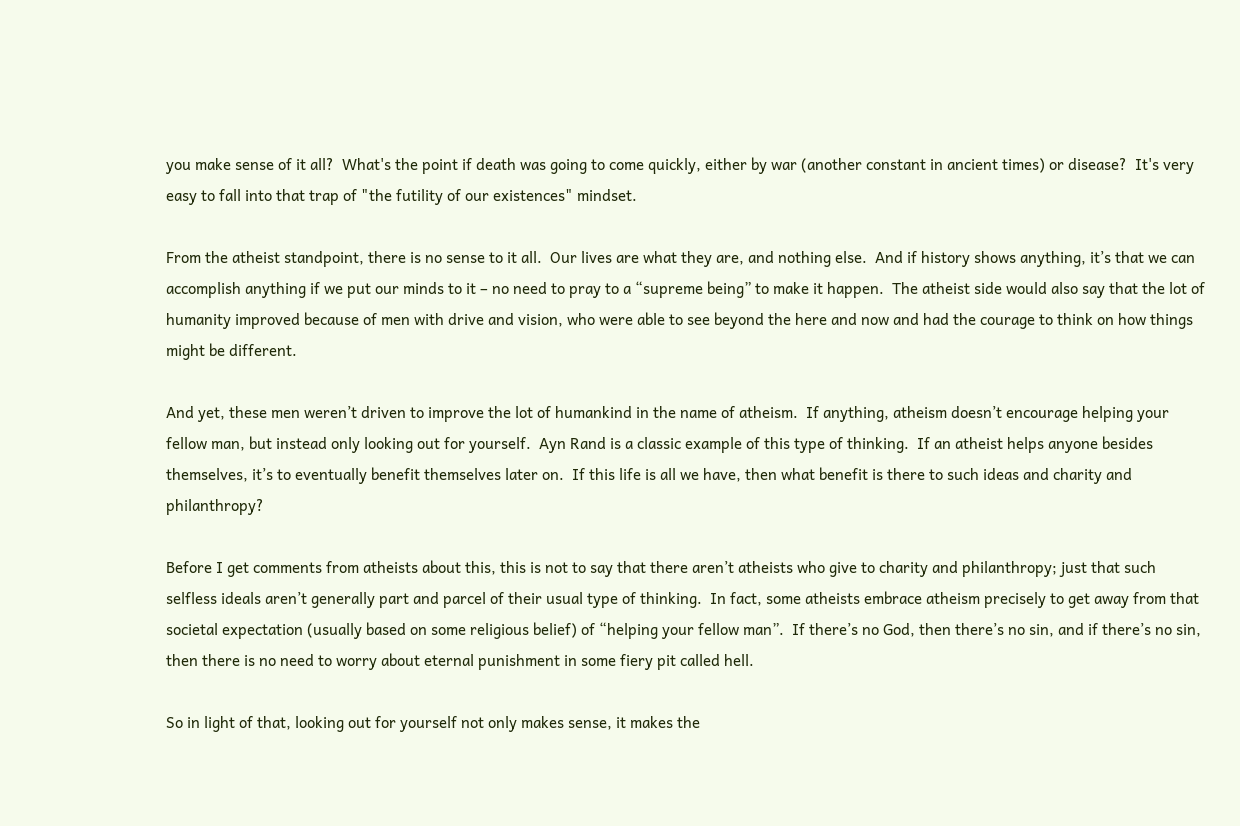you make sense of it all?  What's the point if death was going to come quickly, either by war (another constant in ancient times) or disease?  It's very easy to fall into that trap of "the futility of our existences" mindset.

From the atheist standpoint, there is no sense to it all.  Our lives are what they are, and nothing else.  And if history shows anything, it’s that we can accomplish anything if we put our minds to it – no need to pray to a “supreme being” to make it happen.  The atheist side would also say that the lot of humanity improved because of men with drive and vision, who were able to see beyond the here and now and had the courage to think on how things might be different.

And yet, these men weren’t driven to improve the lot of humankind in the name of atheism.  If anything, atheism doesn’t encourage helping your fellow man, but instead only looking out for yourself.  Ayn Rand is a classic example of this type of thinking.  If an atheist helps anyone besides themselves, it’s to eventually benefit themselves later on.  If this life is all we have, then what benefit is there to such ideas and charity and philanthropy?

Before I get comments from atheists about this, this is not to say that there aren’t atheists who give to charity and philanthropy; just that such selfless ideals aren’t generally part and parcel of their usual type of thinking.  In fact, some atheists embrace atheism precisely to get away from that societal expectation (usually based on some religious belief) of “helping your fellow man”.  If there’s no God, then there’s no sin, and if there’s no sin, then there is no need to worry about eternal punishment in some fiery pit called hell.

So in light of that, looking out for yourself not only makes sense, it makes the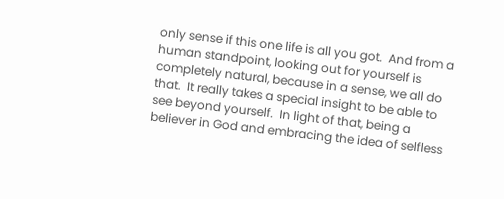only sense if this one life is all you got.  And from a human standpoint, looking out for yourself is completely natural, because in a sense, we all do that.  It really takes a special insight to be able to see beyond yourself.  In light of that, being a believer in God and embracing the idea of selfless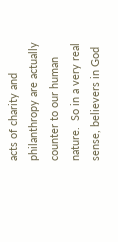acts of charity and philanthropy are actually counter to our human nature.  So in a very real sense, believers in God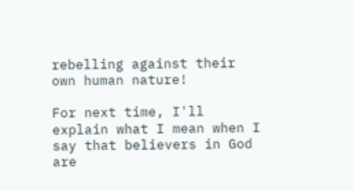rebelling against their own human nature!

For next time, I'll explain what I mean when I say that believers in God are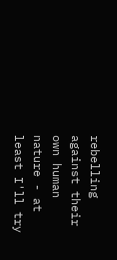rebelling against their own human nature - at least I'll try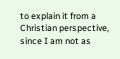to explain it from a Christian perspective, since I am not as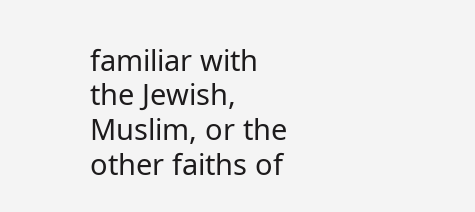familiar with the Jewish, Muslim, or the other faiths of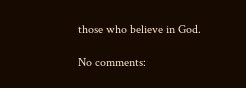those who believe in God.

No comments: